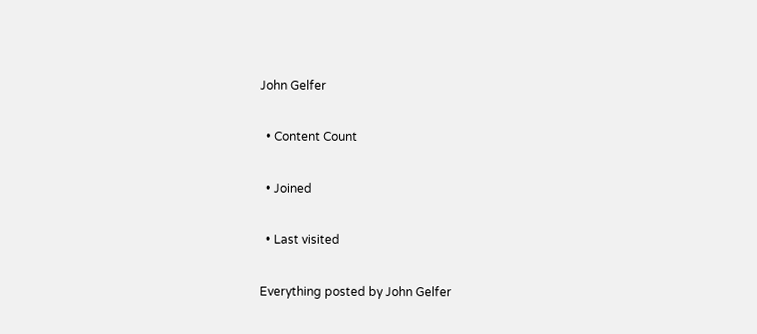John Gelfer

  • Content Count

  • Joined

  • Last visited

Everything posted by John Gelfer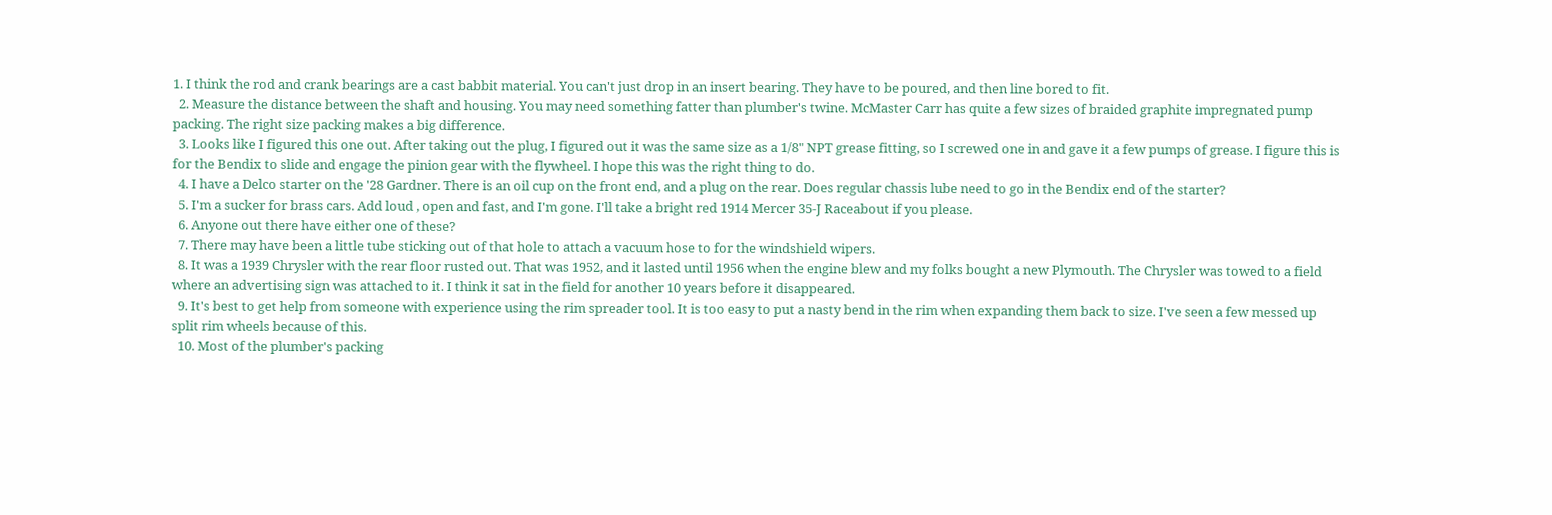1. I think the rod and crank bearings are a cast babbit material. You can't just drop in an insert bearing. They have to be poured, and then line bored to fit.
  2. Measure the distance between the shaft and housing. You may need something fatter than plumber's twine. McMaster Carr has quite a few sizes of braided graphite impregnated pump packing. The right size packing makes a big difference.
  3. Looks like I figured this one out. After taking out the plug, I figured out it was the same size as a 1/8" NPT grease fitting, so I screwed one in and gave it a few pumps of grease. I figure this is for the Bendix to slide and engage the pinion gear with the flywheel. I hope this was the right thing to do.
  4. I have a Delco starter on the '28 Gardner. There is an oil cup on the front end, and a plug on the rear. Does regular chassis lube need to go in the Bendix end of the starter?
  5. I'm a sucker for brass cars. Add loud , open and fast, and I'm gone. I'll take a bright red 1914 Mercer 35-J Raceabout if you please.
  6. Anyone out there have either one of these?
  7. There may have been a little tube sticking out of that hole to attach a vacuum hose to for the windshield wipers.
  8. It was a 1939 Chrysler with the rear floor rusted out. That was 1952, and it lasted until 1956 when the engine blew and my folks bought a new Plymouth. The Chrysler was towed to a field where an advertising sign was attached to it. I think it sat in the field for another 10 years before it disappeared.
  9. It's best to get help from someone with experience using the rim spreader tool. It is too easy to put a nasty bend in the rim when expanding them back to size. I've seen a few messed up split rim wheels because of this.
  10. Most of the plumber's packing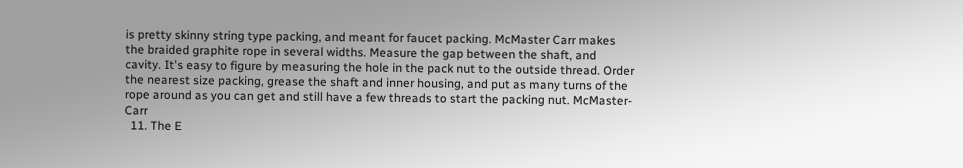is pretty skinny string type packing, and meant for faucet packing. McMaster Carr makes the braided graphite rope in several widths. Measure the gap between the shaft, and cavity. It's easy to figure by measuring the hole in the pack nut to the outside thread. Order the nearest size packing, grease the shaft and inner housing, and put as many turns of the rope around as you can get and still have a few threads to start the packing nut. McMaster-Carr
  11. The E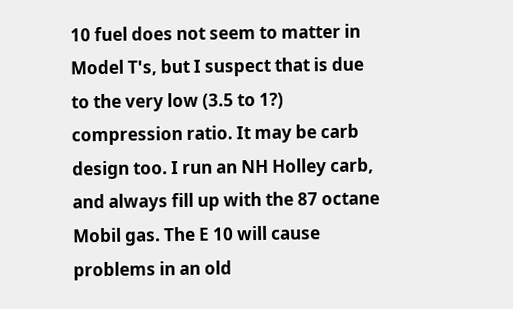10 fuel does not seem to matter in Model T's, but I suspect that is due to the very low (3.5 to 1?) compression ratio. It may be carb design too. I run an NH Holley carb, and always fill up with the 87 octane Mobil gas. The E 10 will cause problems in an old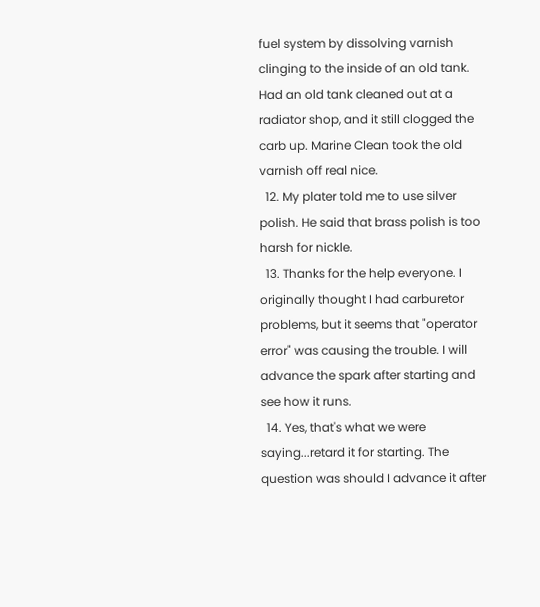fuel system by dissolving varnish clinging to the inside of an old tank. Had an old tank cleaned out at a radiator shop, and it still clogged the carb up. Marine Clean took the old varnish off real nice.
  12. My plater told me to use silver polish. He said that brass polish is too harsh for nickle.
  13. Thanks for the help everyone. I originally thought I had carburetor problems, but it seems that "operator error" was causing the trouble. I will advance the spark after starting and see how it runs.
  14. Yes, that's what we were saying...retard it for starting. The question was should I advance it after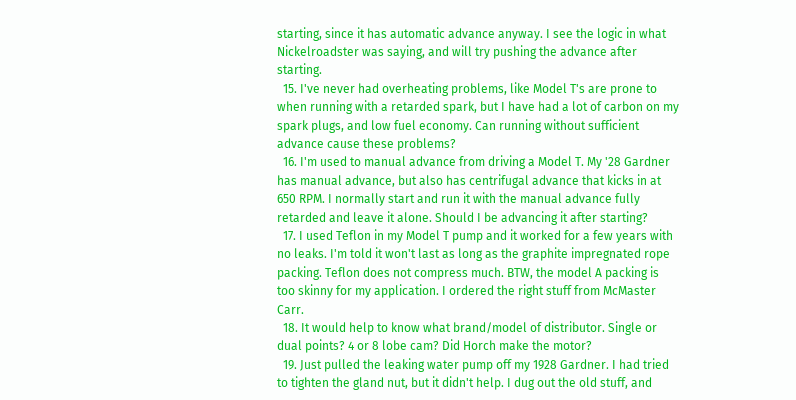starting, since it has automatic advance anyway. I see the logic in what Nickelroadster was saying, and will try pushing the advance after starting.
  15. I've never had overheating problems, like Model T's are prone to when running with a retarded spark, but I have had a lot of carbon on my spark plugs, and low fuel economy. Can running without sufficient advance cause these problems?
  16. I'm used to manual advance from driving a Model T. My '28 Gardner has manual advance, but also has centrifugal advance that kicks in at 650 RPM. I normally start and run it with the manual advance fully retarded and leave it alone. Should I be advancing it after starting?
  17. I used Teflon in my Model T pump and it worked for a few years with no leaks. I'm told it won't last as long as the graphite impregnated rope packing. Teflon does not compress much. BTW, the model A packing is too skinny for my application. I ordered the right stuff from McMaster Carr.
  18. It would help to know what brand/model of distributor. Single or dual points? 4 or 8 lobe cam? Did Horch make the motor?
  19. Just pulled the leaking water pump off my 1928 Gardner. I had tried to tighten the gland nut, but it didn't help. I dug out the old stuff, and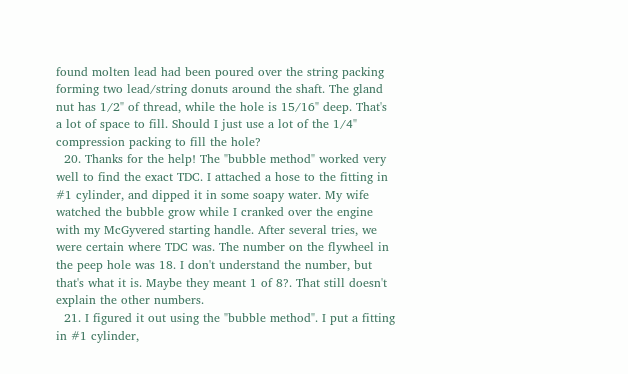found molten lead had been poured over the string packing forming two lead/string donuts around the shaft. The gland nut has 1/2" of thread, while the hole is 15/16" deep. That's a lot of space to fill. Should I just use a lot of the 1/4" compression packing to fill the hole?
  20. Thanks for the help! The "bubble method" worked very well to find the exact TDC. I attached a hose to the fitting in #1 cylinder, and dipped it in some soapy water. My wife watched the bubble grow while I cranked over the engine with my McGyvered starting handle. After several tries, we were certain where TDC was. The number on the flywheel in the peep hole was 18. I don't understand the number, but that's what it is. Maybe they meant 1 of 8?. That still doesn't explain the other numbers.
  21. I figured it out using the "bubble method". I put a fitting in #1 cylinder,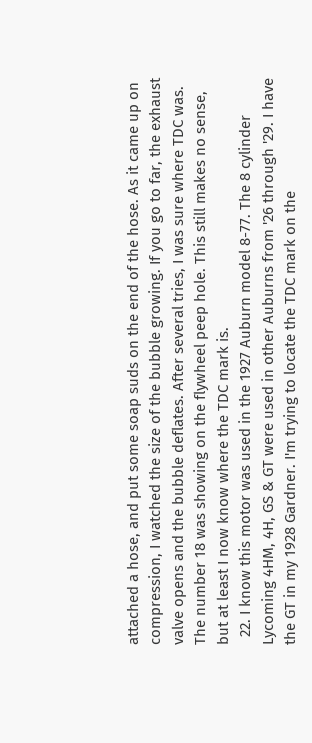attached a hose, and put some soap suds on the end of the hose. As it came up on compression, I watched the size of the bubble growing. If you go to far, the exhaust valve opens and the bubble deflates. After several tries, I was sure where TDC was. The number 18 was showing on the flywheel peep hole. This still makes no sense, but at least I now know where the TDC mark is.
  22. I know this motor was used in the 1927 Auburn model 8-77. The 8 cylinder Lycoming 4HM, 4H, GS & GT were used in other Auburns from '26 through '29. I have the GT in my 1928 Gardner. I'm trying to locate the TDC mark on the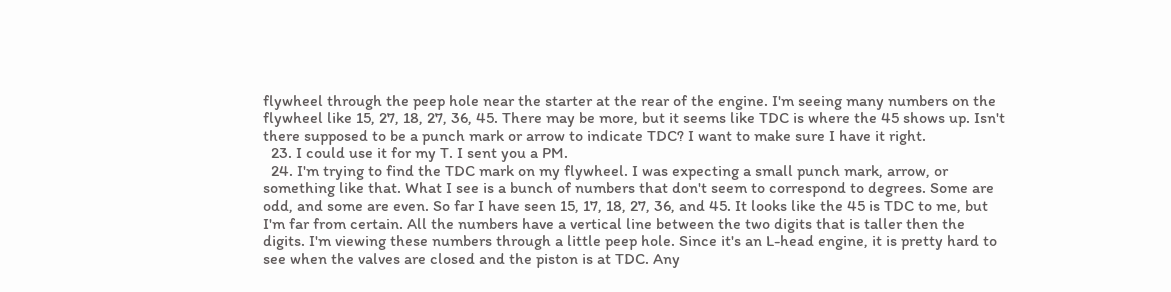flywheel through the peep hole near the starter at the rear of the engine. I'm seeing many numbers on the flywheel like 15, 27, 18, 27, 36, 45. There may be more, but it seems like TDC is where the 45 shows up. Isn't there supposed to be a punch mark or arrow to indicate TDC? I want to make sure I have it right.
  23. I could use it for my T. I sent you a PM.
  24. I'm trying to find the TDC mark on my flywheel. I was expecting a small punch mark, arrow, or something like that. What I see is a bunch of numbers that don't seem to correspond to degrees. Some are odd, and some are even. So far I have seen 15, 17, 18, 27, 36, and 45. It looks like the 45 is TDC to me, but I'm far from certain. All the numbers have a vertical line between the two digits that is taller then the digits. I'm viewing these numbers through a little peep hole. Since it's an L-head engine, it is pretty hard to see when the valves are closed and the piston is at TDC. Any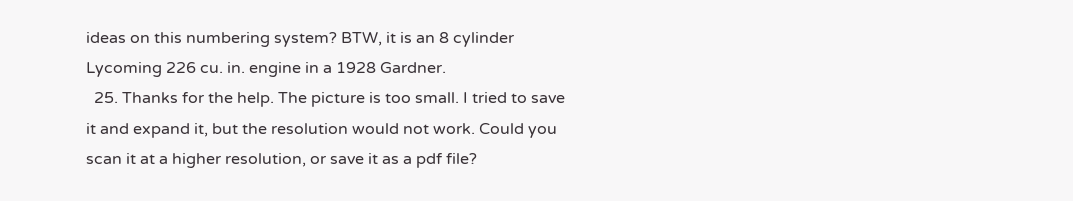ideas on this numbering system? BTW, it is an 8 cylinder Lycoming 226 cu. in. engine in a 1928 Gardner.
  25. Thanks for the help. The picture is too small. I tried to save it and expand it, but the resolution would not work. Could you scan it at a higher resolution, or save it as a pdf file?